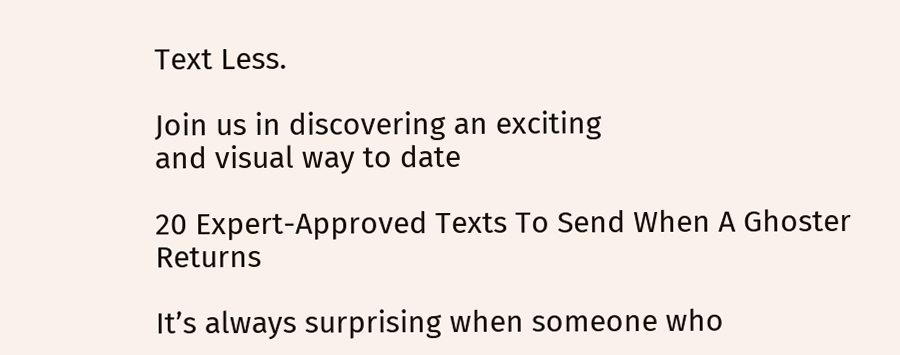Text Less.

Join us in discovering an exciting
and visual way to date

20 Expert-Approved Texts To Send When A Ghoster Returns

It’s always surprising when someone who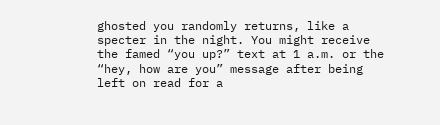ghosted you randomly returns, like a specter in the night. You might receive the famed “you up?” text at 1 a.m. or the “hey, how are you” message after being left on read for a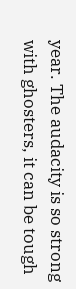year. The audacity is so strong with ghosters, it can be tough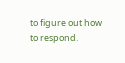to figure out how to respond.